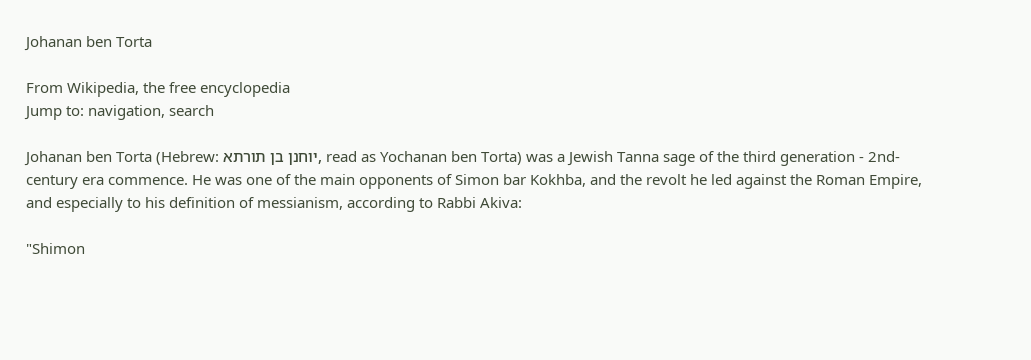Johanan ben Torta

From Wikipedia, the free encyclopedia
Jump to: navigation, search

Johanan ben Torta (Hebrew: יוחנן בן תורתא, read as Yochanan ben Torta) was a Jewish Tanna sage of the third generation - 2nd-century era commence. He was one of the main opponents of Simon bar Kokhba, and the revolt he led against the Roman Empire, and especially to his definition of messianism, according to Rabbi Akiva:

"Shimon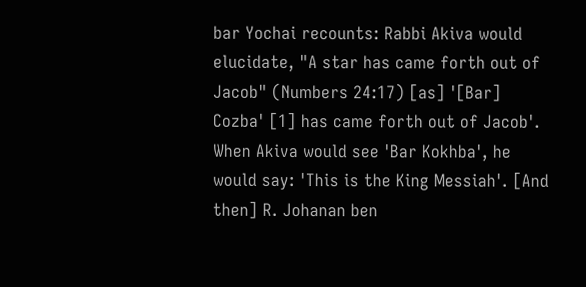bar Yochai recounts: Rabbi Akiva would elucidate, "A star has came forth out of Jacob" (Numbers 24:17) [as] '[Bar] Cozba' [1] has came forth out of Jacob'. When Akiva would see 'Bar Kokhba', he would say: 'This is the King Messiah'. [And then] R. Johanan ben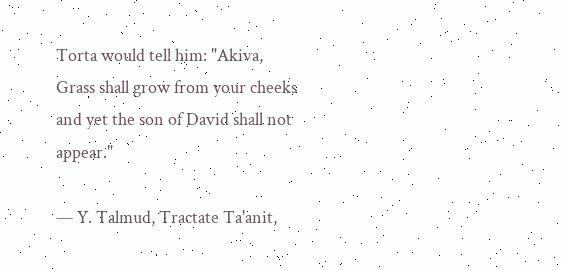Torta would tell him: "Akiva, Grass shall grow from your cheeks and yet the son of David shall not appear."

— Y. Talmud, Tractate Ta'anit,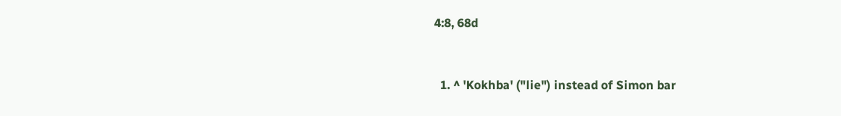4:8, 68d


  1. ^ 'Kokhba' ("lie") instead of Simon bar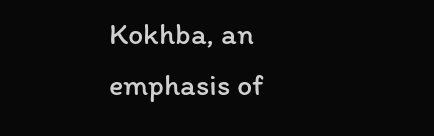Kokhba, an emphasis of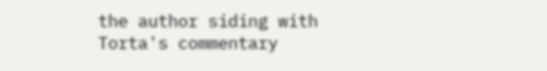the author siding with Torta's commentary